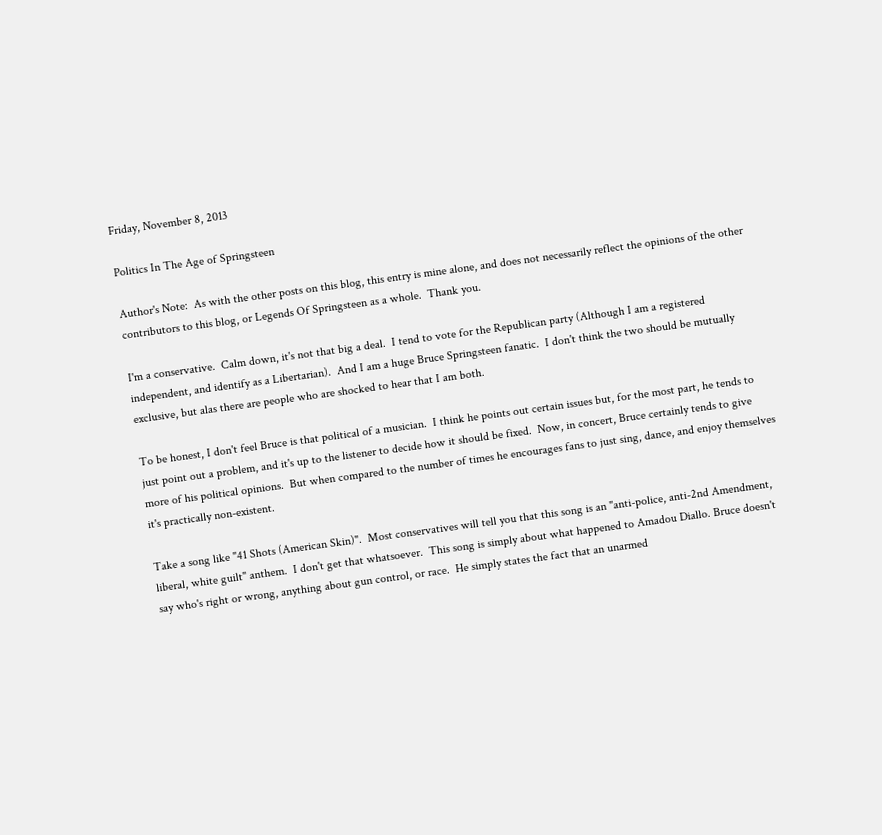Friday, November 8, 2013

Politics In The Age of Springsteen

Author's Note:  As with the other posts on this blog, this entry is mine alone, and does not necessarily reflect the opinions of the other contributors to this blog, or Legends Of Springsteen as a whole.  Thank you.

I'm a conservative.  Calm down, it's not that big a deal.  I tend to vote for the Republican party (Although I am a registered independent, and identify as a Libertarian).  And I am a huge Bruce Springsteen fanatic.  I don't think the two should be mutually exclusive, but alas there are people who are shocked to hear that I am both.

To be honest, I don't feel Bruce is that political of a musician.  I think he points out certain issues but, for the most part, he tends to just point out a problem, and it's up to the listener to decide how it should be fixed.  Now, in concert, Bruce certainly tends to give more of his political opinions.  But when compared to the number of times he encourages fans to just sing, dance, and enjoy themselves it's practically non-existent.

Take a song like "41 Shots (American Skin)".  Most conservatives will tell you that this song is an "anti-police, anti-2nd Amendment, liberal, white guilt" anthem.  I don't get that whatsoever.  This song is simply about what happened to Amadou Diallo. Bruce doesn't say who's right or wrong, anything about gun control, or race.  He simply states the fact that an unarmed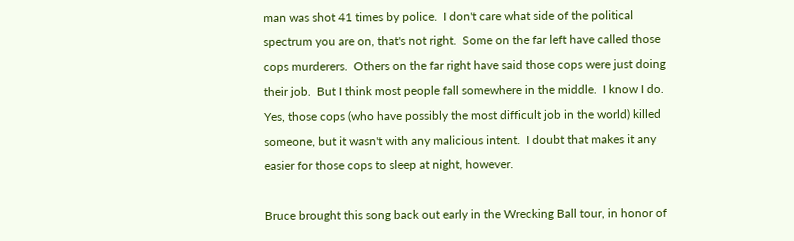man was shot 41 times by police.  I don't care what side of the political spectrum you are on, that's not right.  Some on the far left have called those cops murderers.  Others on the far right have said those cops were just doing their job.  But I think most people fall somewhere in the middle.  I know I do.  Yes, those cops (who have possibly the most difficult job in the world) killed someone, but it wasn't with any malicious intent.  I doubt that makes it any easier for those cops to sleep at night, however.

Bruce brought this song back out early in the Wrecking Ball tour, in honor of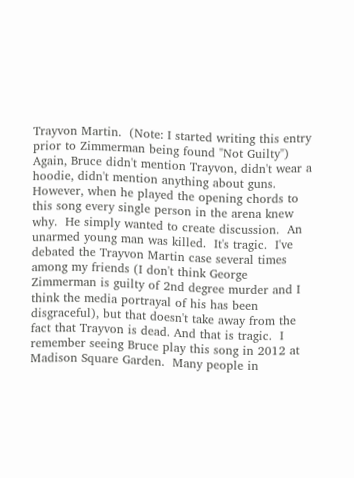Trayvon Martin.  (Note: I started writing this entry prior to Zimmerman being found "Not Guilty") Again, Bruce didn't mention Trayvon, didn't wear a hoodie, didn't mention anything about guns.  However, when he played the opening chords to this song every single person in the arena knew why.  He simply wanted to create discussion.  An unarmed young man was killed.  It's tragic.  I've debated the Trayvon Martin case several times among my friends (I don't think George Zimmerman is guilty of 2nd degree murder and I think the media portrayal of his has been disgraceful), but that doesn't take away from the fact that Trayvon is dead. And that is tragic.  I remember seeing Bruce play this song in 2012 at Madison Square Garden.  Many people in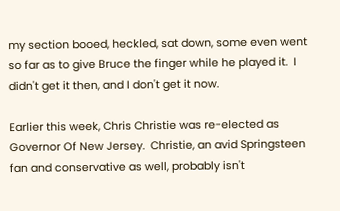my section booed, heckled, sat down, some even went so far as to give Bruce the finger while he played it.  I didn't get it then, and I don't get it now.

Earlier this week, Chris Christie was re-elected as Governor Of New Jersey.  Christie, an avid Springsteen fan and conservative as well, probably isn't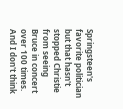Springsteen's favorite politician but that hasn't stopped Christie from seeing Bruce in concert over 100 times.  And I don't think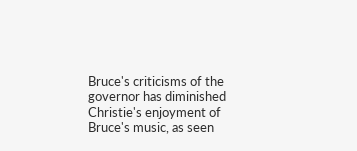Bruce's criticisms of the governor has diminished Christie's enjoyment of Bruce's music, as seen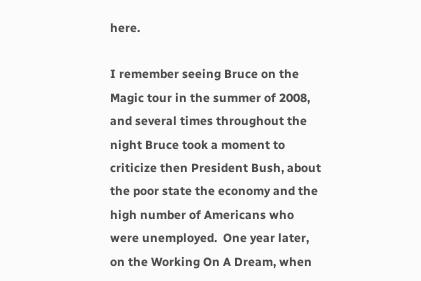here.

I remember seeing Bruce on the Magic tour in the summer of 2008, and several times throughout the night Bruce took a moment to criticize then President Bush, about the poor state the economy and the high number of Americans who were unemployed.  One year later, on the Working On A Dream, when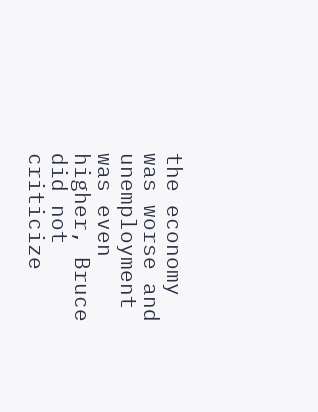the economy was worse and unemployment was even higher, Bruce did not criticize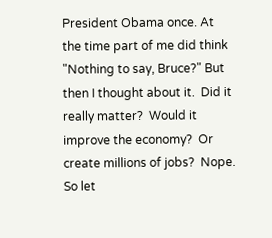President Obama once. At the time part of me did think "Nothing to say, Bruce?" But then I thought about it.  Did it really matter?  Would it improve the economy?  Or create millions of jobs?  Nope.  So let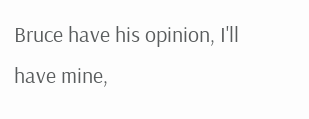Bruce have his opinion, I'll have mine,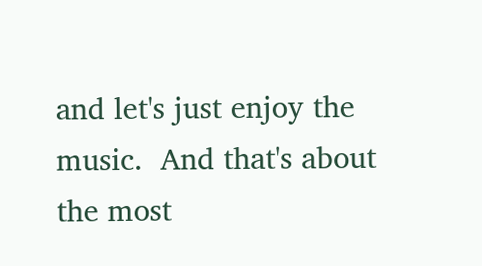and let's just enjoy the music.  And that's about the most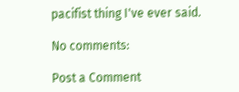pacifist thing I've ever said.

No comments:

Post a Comment